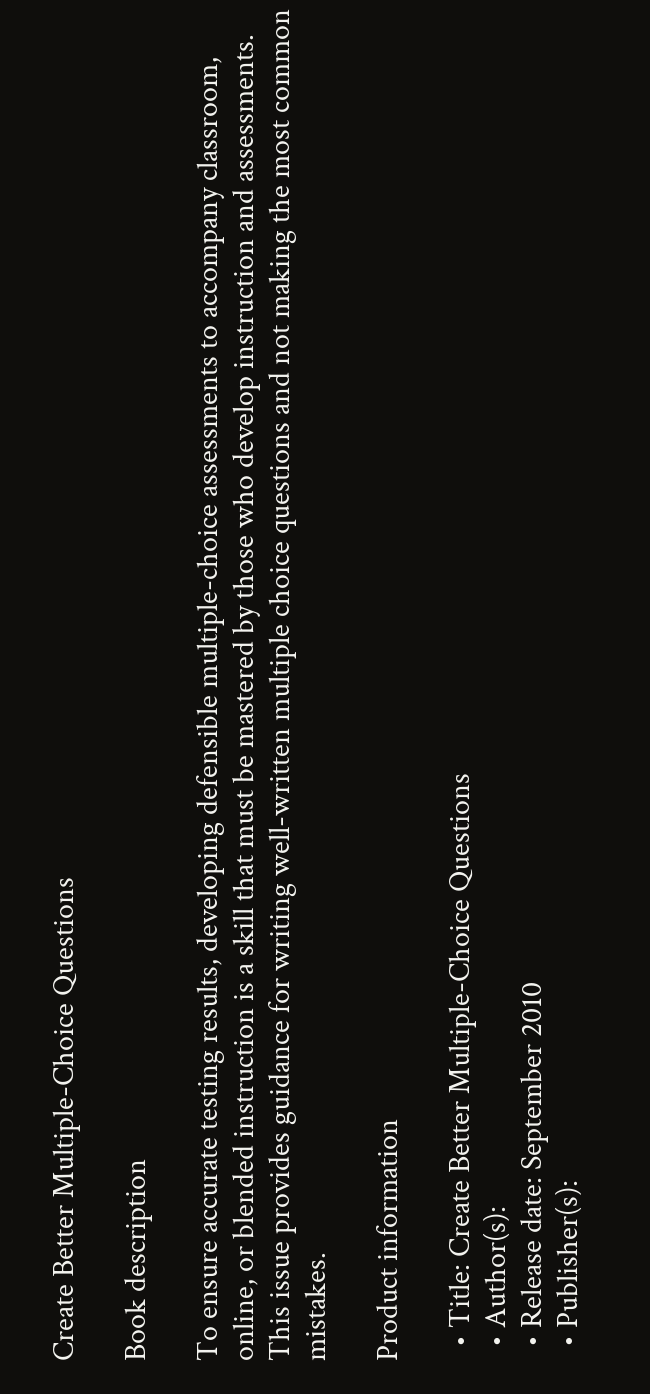Create Better Multiple-Choice Questions

Book description

To ensure accurate testing results, developing defensible multiple-choice assessments to accompany classroom, online, or blended instruction is a skill that must be mastered by those who develop instruction and assessments. This issue provides guidance for writing well-written multiple choice questions and not making the most common mistakes.

Product information

  • Title: Create Better Multiple-Choice Questions
  • Author(s):
  • Release date: September 2010
  • Publisher(s):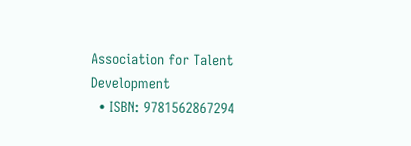Association for Talent Development
  • ISBN: 9781562867294